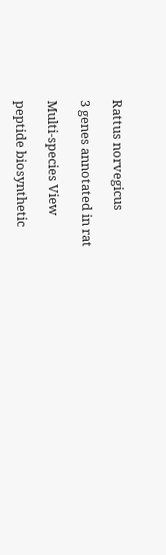Rattus norvegicus

3 genes annotated in rat

Multi-species View

peptide biosynthetic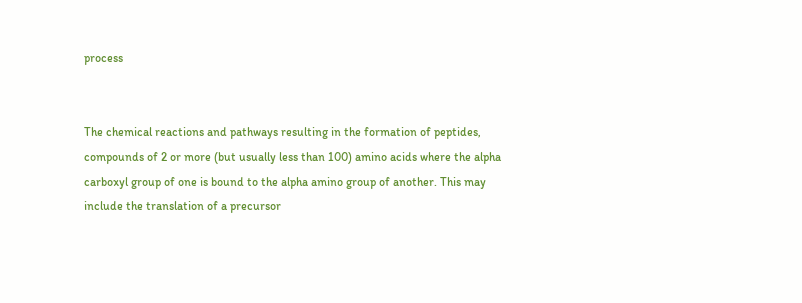process


The chemical reactions and pathways resulting in the formation of peptides, compounds of 2 or more (but usually less than 100) amino acids where the alpha carboxyl group of one is bound to the alpha amino group of another. This may include the translation of a precursor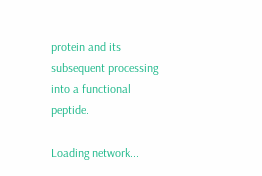protein and its subsequent processing into a functional peptide.

Loading network...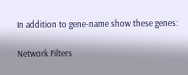In addition to gene-name show these genes:

Network Filters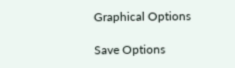Graphical Options

Save Options